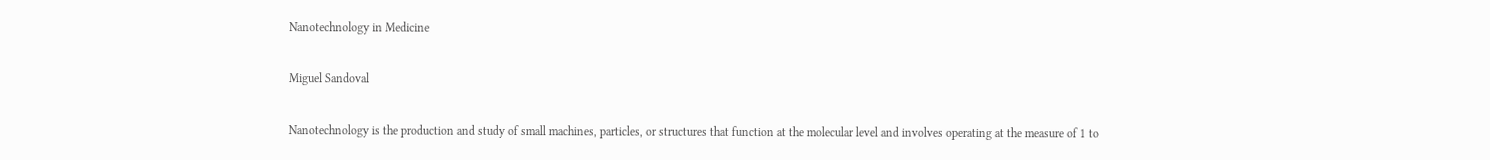Nanotechnology in Medicine

Miguel Sandoval

Nanotechnology is the production and study of small machines, particles, or structures that function at the molecular level and involves operating at the measure of 1 to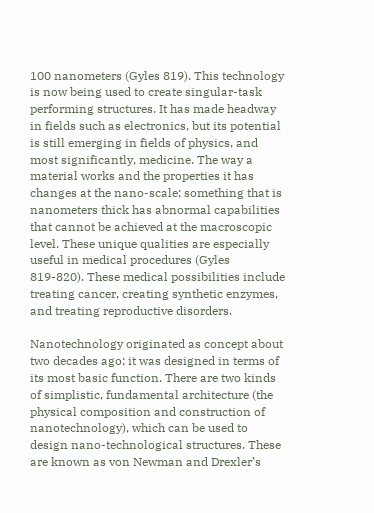100 nanometers (Gyles 819). This technology is now being used to create singular-task performing structures. It has made headway in fields such as electronics, but its potential is still emerging in fields of physics, and most significantly, medicine. The way a material works and the properties it has changes at the nano-scale; something that is nanometers thick has abnormal capabilities that cannot be achieved at the macroscopic level. These unique qualities are especially useful in medical procedures (Gyles 819-820). These medical possibilities include treating cancer, creating synthetic enzymes, and treating reproductive disorders.

Nanotechnology originated as concept about two decades ago; it was designed in terms of its most basic function. There are two kinds of simplistic, fundamental architecture (the physical composition and construction of nanotechnology), which can be used to design nano-technological structures. These are known as von Newman and Drexler’s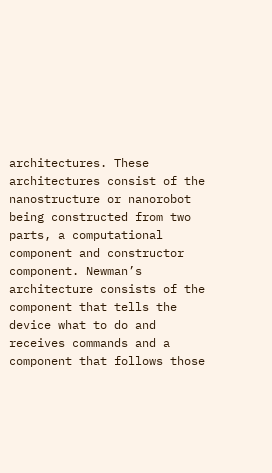architectures. These architectures consist of the nanostructure or nanorobot being constructed from two parts, a computational component and constructor component. Newman’s architecture consists of the component that tells the device what to do and receives commands and a component that follows those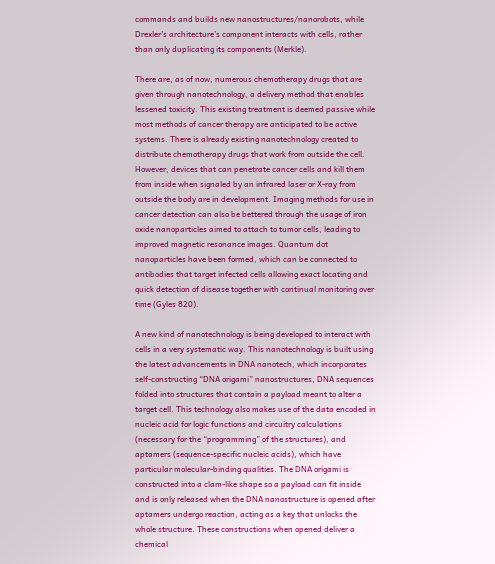commands and builds new nanostructures/nanorobots, while Drexler’s architecture’s component interacts with cells, rather than only duplicating its components (Merkle).

There are, as of now, numerous chemotherapy drugs that are given through nanotechnology, a delivery method that enables lessened toxicity. This existing treatment is deemed passive while most methods of cancer therapy are anticipated to be active systems. There is already existing nanotechnology created to distribute chemotherapy drugs that work from outside the cell. However, devices that can penetrate cancer cells and kill them from inside when signaled by an infrared laser or X-ray from outside the body are in development. Imaging methods for use in cancer detection can also be bettered through the usage of iron oxide nanoparticles aimed to attach to tumor cells, leading to improved magnetic resonance images. Quantum dot nanoparticles have been formed, which can be connected to antibodies that target infected cells allowing exact locating and quick detection of disease together with continual monitoring over time (Gyles 820).

A new kind of nanotechnology is being developed to interact with cells in a very systematic way. This nanotechnology is built using the latest advancements in DNA nanotech, which incorporates self-constructing “DNA origami” nanostructures, DNA sequences folded into structures that contain a payload meant to alter a target cell. This technology also makes use of the data encoded in nucleic acid for logic functions and circuitry calculations (necessary for the “programming” of the structures), and aptamers (sequence-specific nucleic acids), which have particular molecular-binding qualities. The DNA origami is constructed into a clam-like shape so a payload can fit inside and is only released when the DNA nanostructure is opened after aptamers undergo reaction, acting as a key that unlocks the whole structure. These constructions when opened deliver a chemical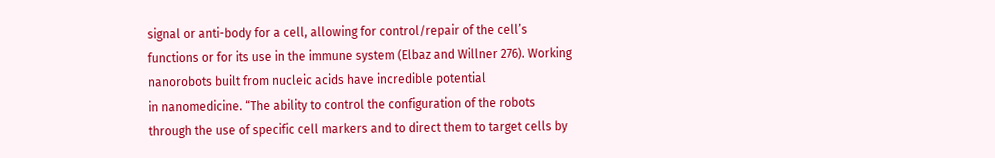signal or anti-body for a cell, allowing for control/repair of the cell’s functions or for its use in the immune system (Elbaz and Willner 276). Working nanorobots built from nucleic acids have incredible potential
in nanomedicine. “The ability to control the configuration of the robots through the use of specific cell markers and to direct them to target cells by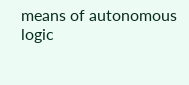means of autonomous logic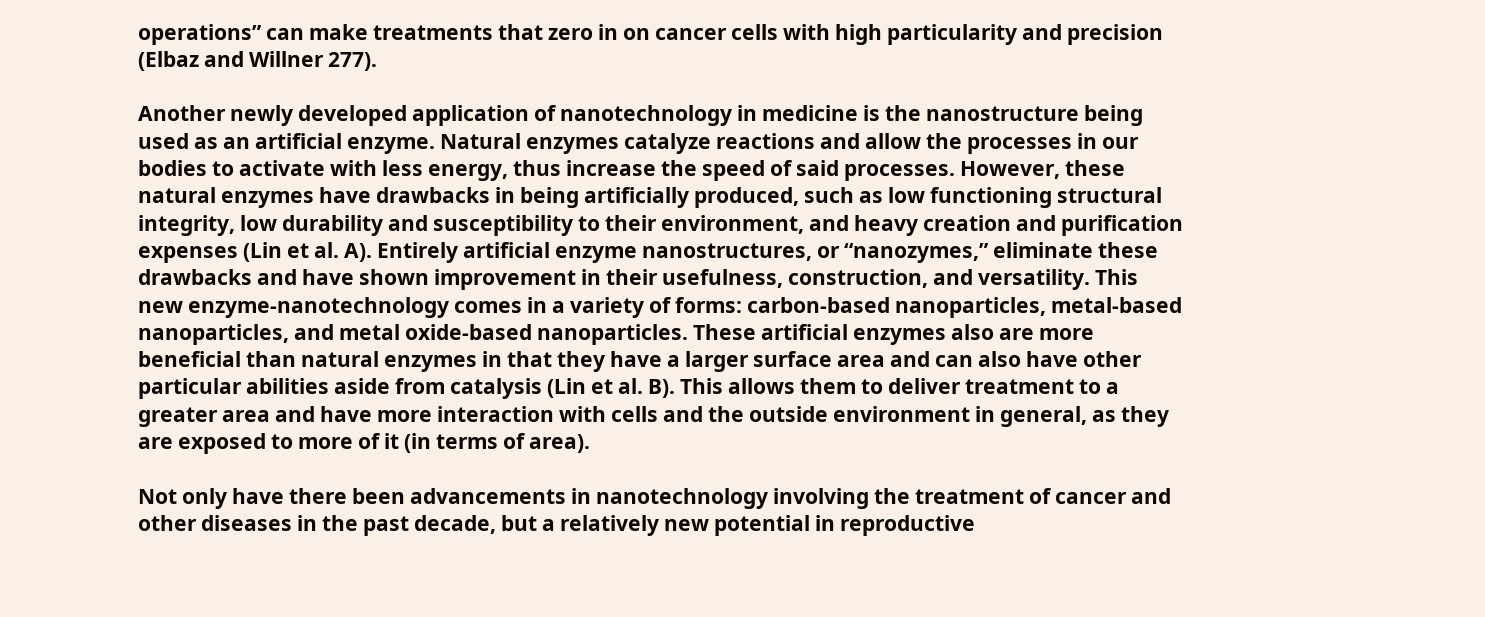operations” can make treatments that zero in on cancer cells with high particularity and precision (Elbaz and Willner 277).

Another newly developed application of nanotechnology in medicine is the nanostructure being used as an artificial enzyme. Natural enzymes catalyze reactions and allow the processes in our bodies to activate with less energy, thus increase the speed of said processes. However, these natural enzymes have drawbacks in being artificially produced, such as low functioning structural integrity, low durability and susceptibility to their environment, and heavy creation and purification expenses (Lin et al. A). Entirely artificial enzyme nanostructures, or “nanozymes,” eliminate these drawbacks and have shown improvement in their usefulness, construction, and versatility. This new enzyme-nanotechnology comes in a variety of forms: carbon-based nanoparticles, metal-based nanoparticles, and metal oxide-based nanoparticles. These artificial enzymes also are more beneficial than natural enzymes in that they have a larger surface area and can also have other particular abilities aside from catalysis (Lin et al. B). This allows them to deliver treatment to a greater area and have more interaction with cells and the outside environment in general, as they are exposed to more of it (in terms of area).

Not only have there been advancements in nanotechnology involving the treatment of cancer and other diseases in the past decade, but a relatively new potential in reproductive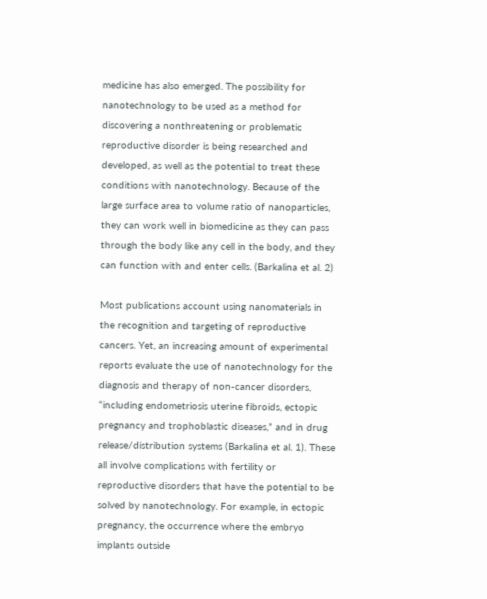medicine has also emerged. The possibility for nanotechnology to be used as a method for discovering a nonthreatening or problematic reproductive disorder is being researched and developed, as well as the potential to treat these conditions with nanotechnology. Because of the large surface area to volume ratio of nanoparticles, they can work well in biomedicine as they can pass through the body like any cell in the body, and they can function with and enter cells. (Barkalina et al. 2)

Most publications account using nanomaterials in the recognition and targeting of reproductive cancers. Yet, an increasing amount of experimental reports evaluate the use of nanotechnology for the diagnosis and therapy of non-cancer disorders, “including endometriosis uterine fibroids, ectopic pregnancy and trophoblastic diseases,” and in drug release/distribution systems (Barkalina et al. 1). These all involve complications with fertility or reproductive disorders that have the potential to be solved by nanotechnology. For example, in ectopic pregnancy, the occurrence where the embryo implants outside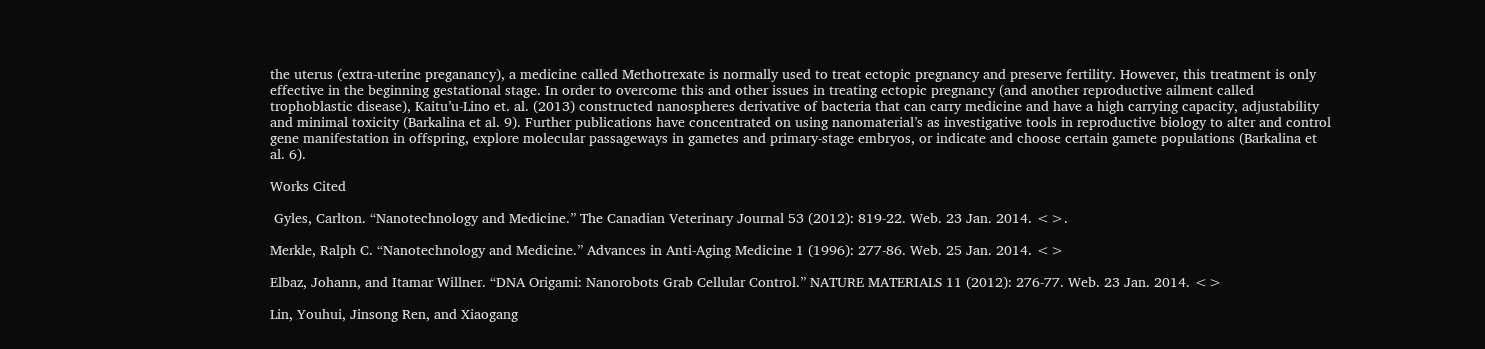the uterus (extra-uterine preganancy), a medicine called Methotrexate is normally used to treat ectopic pregnancy and preserve fertility. However, this treatment is only effective in the beginning gestational stage. In order to overcome this and other issues in treating ectopic pregnancy (and another reproductive ailment called trophoblastic disease), Kaitu’u-Lino et. al. (2013) constructed nanospheres derivative of bacteria that can carry medicine and have a high carrying capacity, adjustability and minimal toxicity (Barkalina et al. 9). Further publications have concentrated on using nanomaterial’s as investigative tools in reproductive biology to alter and control gene manifestation in offspring, explore molecular passageways in gametes and primary-stage embryos, or indicate and choose certain gamete populations (Barkalina et al. 6).

Works Cited

 Gyles, Carlton. “Nanotechnology and Medicine.” The Canadian Veterinary Journal 53 (2012): 819-22. Web. 23 Jan. 2014. <>.

Merkle, Ralph C. “Nanotechnology and Medicine.” Advances in Anti-Aging Medicine 1 (1996): 277-86. Web. 25 Jan. 2014. <>

Elbaz, Johann, and Itamar Willner. “DNA Origami: Nanorobots Grab Cellular Control.” NATURE MATERIALS 11 (2012): 276-77. Web. 23 Jan. 2014. <>

Lin, Youhui, Jinsong Ren, and Xiaogang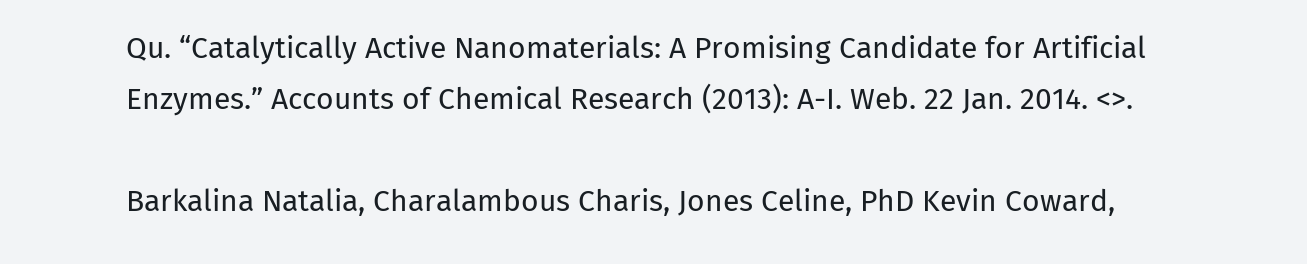Qu. “Catalytically Active Nanomaterials: A Promising Candidate for Artificial Enzymes.” Accounts of Chemical Research (2013): A-I. Web. 22 Jan. 2014. <>.

Barkalina Natalia, Charalambous Charis, Jones Celine, PhD Kevin Coward,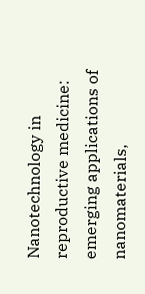Nanotechnology in reproductive medicine: emerging applications of nanomaterials,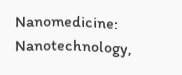Nanomedicine: Nanotechnology,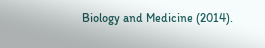Biology and Medicine (2014).